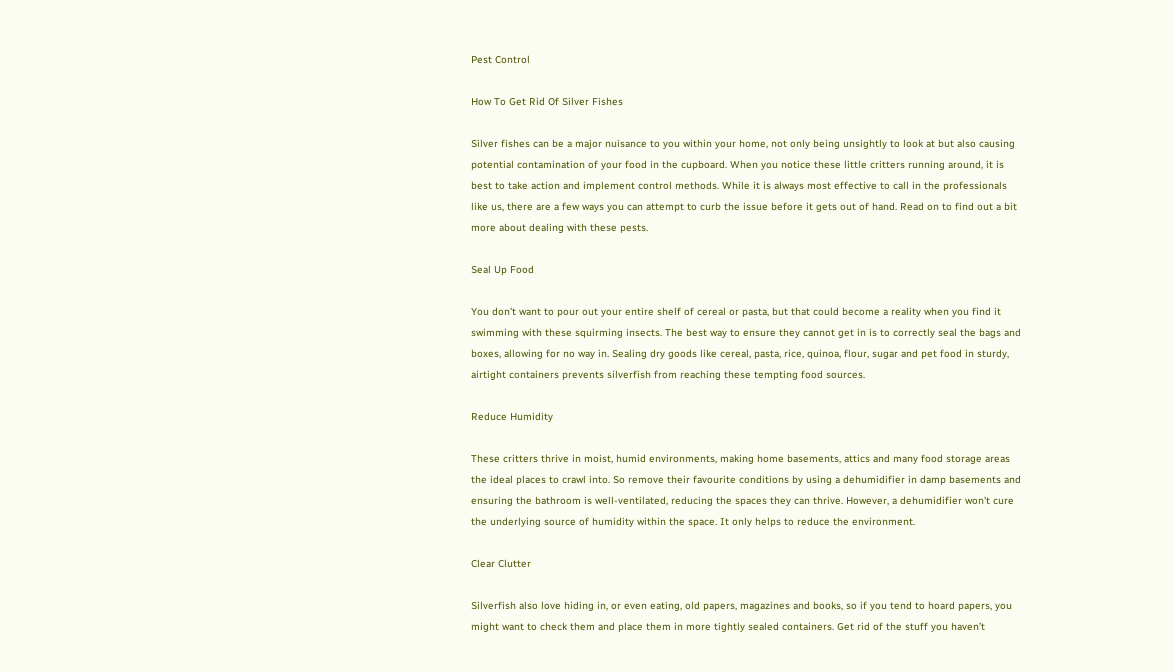Pest Control

How To Get Rid Of Silver Fishes

Silver fishes can be a major nuisance to you within your home, not only being unsightly to look at but also causing potential contamination of your food in the cupboard. When you notice these little critters running around, it is best to take action and implement control methods. While it is always most effective to call in the professionals like us, there are a few ways you can attempt to curb the issue before it gets out of hand. Read on to find out a bit more about dealing with these pests.

Seal Up Food

You don’t want to pour out your entire shelf of cereal or pasta, but that could become a reality when you find it swimming with these squirming insects. The best way to ensure they cannot get in is to correctly seal the bags and boxes, allowing for no way in. Sealing dry goods like cereal, pasta, rice, quinoa, flour, sugar and pet food in sturdy, airtight containers prevents silverfish from reaching these tempting food sources.

Reduce Humidity

These critters thrive in moist, humid environments, making home basements, attics and many food storage areas the ideal places to crawl into. So remove their favourite conditions by using a dehumidifier in damp basements and ensuring the bathroom is well-ventilated, reducing the spaces they can thrive. However, a dehumidifier won’t cure the underlying source of humidity within the space. It only helps to reduce the environment.

Clear Clutter

Silverfish also love hiding in, or even eating, old papers, magazines and books, so if you tend to hoard papers, you might want to check them and place them in more tightly sealed containers. Get rid of the stuff you haven’t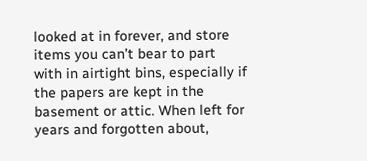looked at in forever, and store items you can’t bear to part with in airtight bins, especially if the papers are kept in the basement or attic. When left for years and forgotten about,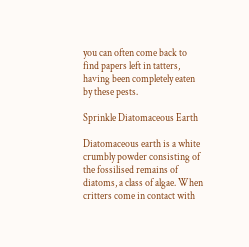you can often come back to find papers left in tatters, having been completely eaten by these pests.

Sprinkle Diatomaceous Earth

Diatomaceous earth is a white crumbly powder consisting of the fossilised remains of diatoms, a class of algae. When critters come in contact with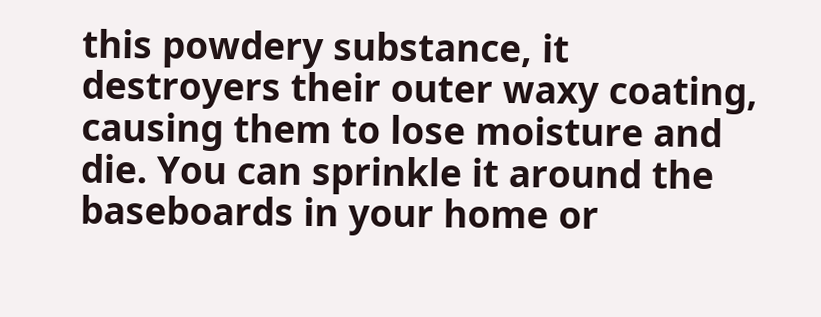this powdery substance, it destroyers their outer waxy coating, causing them to lose moisture and die. You can sprinkle it around the baseboards in your home or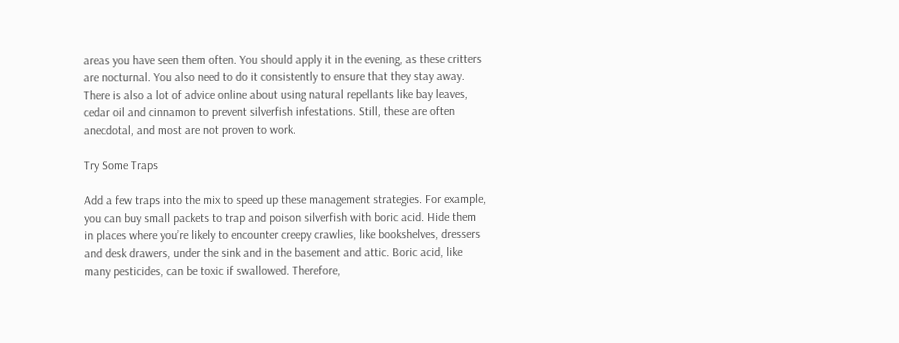areas you have seen them often. You should apply it in the evening, as these critters are nocturnal. You also need to do it consistently to ensure that they stay away. There is also a lot of advice online about using natural repellants like bay leaves, cedar oil and cinnamon to prevent silverfish infestations. Still, these are often anecdotal, and most are not proven to work.

Try Some Traps

Add a few traps into the mix to speed up these management strategies. For example, you can buy small packets to trap and poison silverfish with boric acid. Hide them in places where you’re likely to encounter creepy crawlies, like bookshelves, dressers and desk drawers, under the sink and in the basement and attic. Boric acid, like many pesticides, can be toxic if swallowed. Therefore,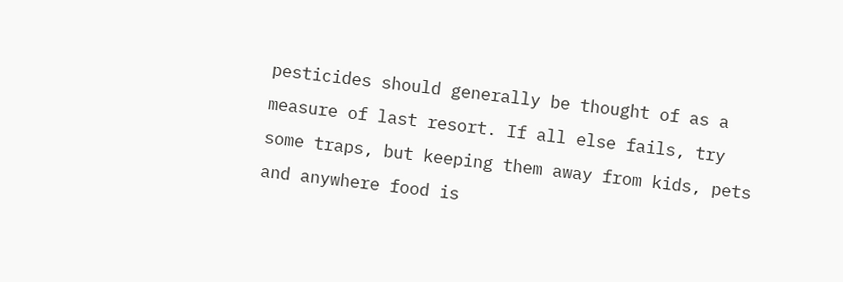pesticides should generally be thought of as a measure of last resort. If all else fails, try some traps, but keeping them away from kids, pets and anywhere food is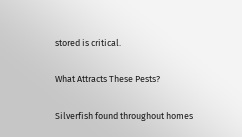stored is critical.

What Attracts These Pests?

Silverfish found throughout homes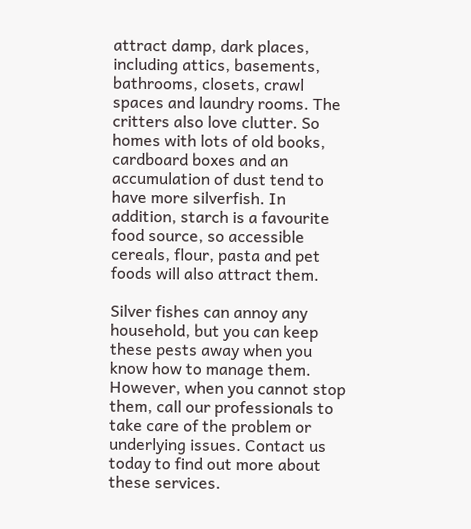attract damp, dark places, including attics, basements, bathrooms, closets, crawl spaces and laundry rooms. The critters also love clutter. So homes with lots of old books, cardboard boxes and an accumulation of dust tend to have more silverfish. In addition, starch is a favourite food source, so accessible cereals, flour, pasta and pet foods will also attract them.

Silver fishes can annoy any household, but you can keep these pests away when you know how to manage them. However, when you cannot stop them, call our professionals to take care of the problem or underlying issues. Contact us today to find out more about these services.